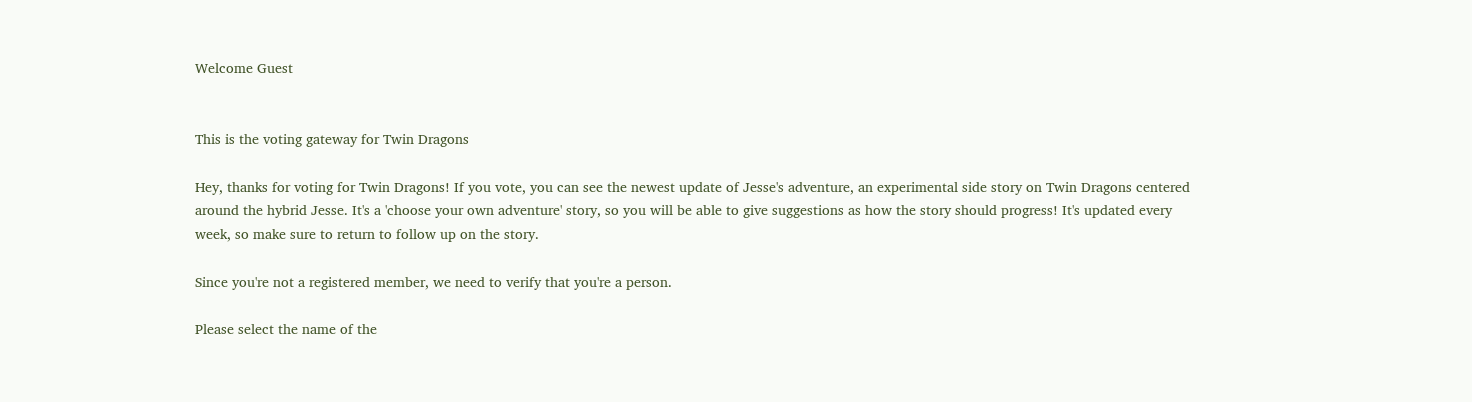Welcome Guest


This is the voting gateway for Twin Dragons

Hey, thanks for voting for Twin Dragons! If you vote, you can see the newest update of Jesse's adventure, an experimental side story on Twin Dragons centered around the hybrid Jesse. It's a 'choose your own adventure' story, so you will be able to give suggestions as how the story should progress! It's updated every week, so make sure to return to follow up on the story.

Since you're not a registered member, we need to verify that you're a person.

Please select the name of the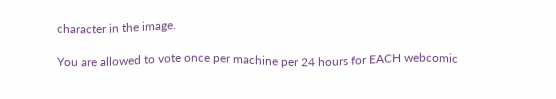character in the image.

You are allowed to vote once per machine per 24 hours for EACH webcomic